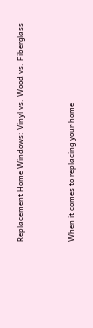Replacement Home Windows: Vinyl vs. Wood vs. Fiberglass


When it comes to replacing your home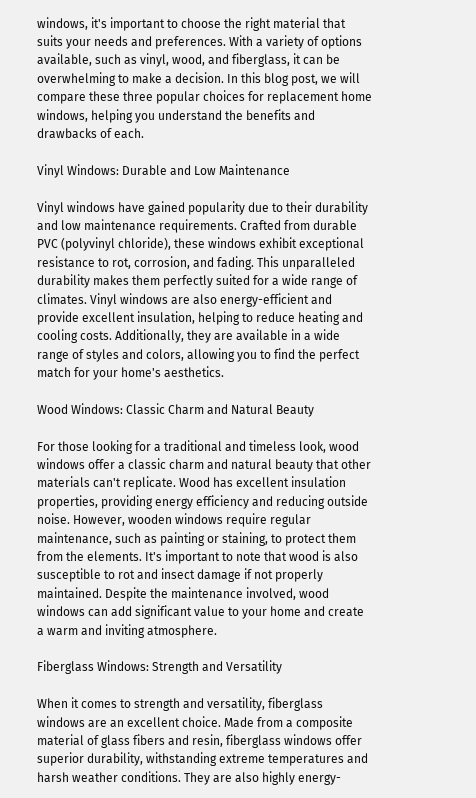windows, it's important to choose the right material that suits your needs and preferences. With a variety of options available, such as vinyl, wood, and fiberglass, it can be overwhelming to make a decision. In this blog post, we will compare these three popular choices for replacement home windows, helping you understand the benefits and drawbacks of each.

Vinyl Windows: Durable and Low Maintenance

Vinyl windows have gained popularity due to their durability and low maintenance requirements. Crafted from durable PVC (polyvinyl chloride), these windows exhibit exceptional resistance to rot, corrosion, and fading. This unparalleled durability makes them perfectly suited for a wide range of climates. Vinyl windows are also energy-efficient and provide excellent insulation, helping to reduce heating and cooling costs. Additionally, they are available in a wide range of styles and colors, allowing you to find the perfect match for your home's aesthetics.

Wood Windows: Classic Charm and Natural Beauty

For those looking for a traditional and timeless look, wood windows offer a classic charm and natural beauty that other materials can't replicate. Wood has excellent insulation properties, providing energy efficiency and reducing outside noise. However, wooden windows require regular maintenance, such as painting or staining, to protect them from the elements. It's important to note that wood is also susceptible to rot and insect damage if not properly maintained. Despite the maintenance involved, wood windows can add significant value to your home and create a warm and inviting atmosphere.

Fiberglass Windows: Strength and Versatility

When it comes to strength and versatility, fiberglass windows are an excellent choice. Made from a composite material of glass fibers and resin, fiberglass windows offer superior durability, withstanding extreme temperatures and harsh weather conditions. They are also highly energy-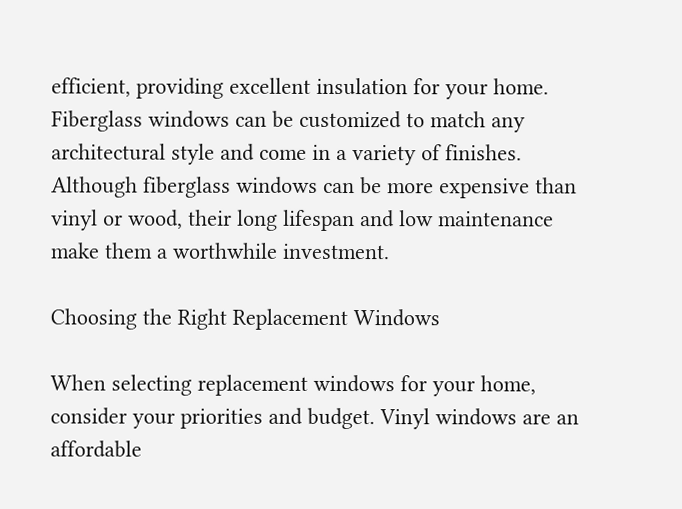efficient, providing excellent insulation for your home. Fiberglass windows can be customized to match any architectural style and come in a variety of finishes. Although fiberglass windows can be more expensive than vinyl or wood, their long lifespan and low maintenance make them a worthwhile investment.

Choosing the Right Replacement Windows

When selecting replacement windows for your home, consider your priorities and budget. Vinyl windows are an affordable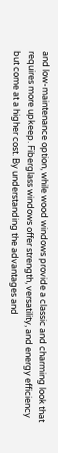and low-maintenance option, while wood windows provide a classic and charming look that requires more upkeep. Fiberglass windows offer strength, versatility, and energy efficiency but come at a higher cost. By understanding the advantages and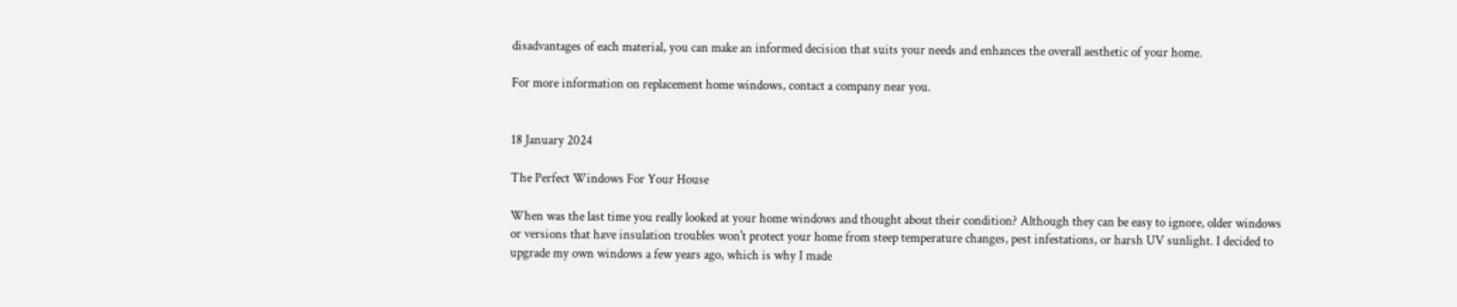disadvantages of each material, you can make an informed decision that suits your needs and enhances the overall aesthetic of your home.

For more information on replacement home windows, contact a company near you.


18 January 2024

The Perfect Windows For Your House

When was the last time you really looked at your home windows and thought about their condition? Although they can be easy to ignore, older windows or versions that have insulation troubles won't protect your home from steep temperature changes, pest infestations, or harsh UV sunlight. I decided to upgrade my own windows a few years ago, which is why I made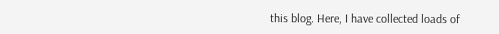this blog. Here, I have collected loads of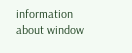information about window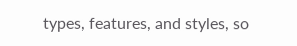types, features, and styles, so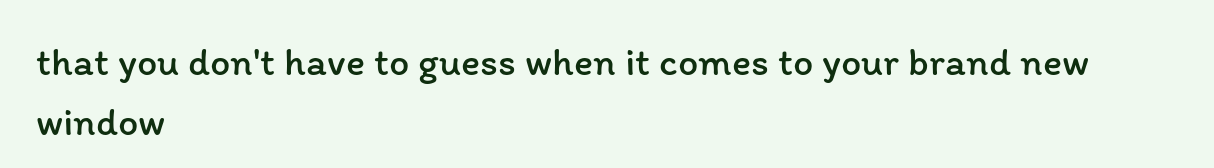that you don't have to guess when it comes to your brand new window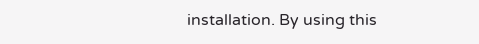installation. By using this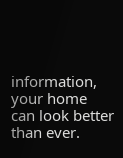information, your home can look better than ever.